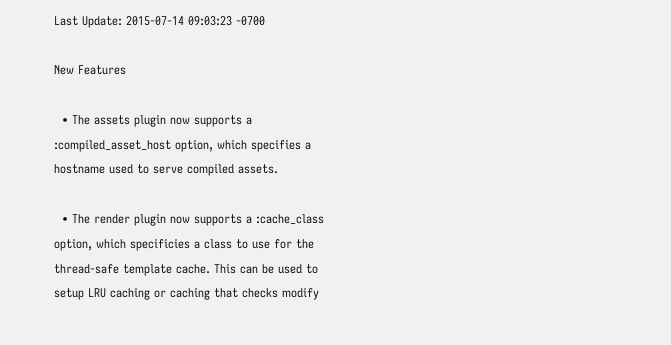Last Update: 2015-07-14 09:03:23 -0700

New Features

  • The assets plugin now supports a :compiled_asset_host option, which specifies a hostname used to serve compiled assets.

  • The render plugin now supports a :cache_class option, which specificies a class to use for the thread-safe template cache. This can be used to setup LRU caching or caching that checks modify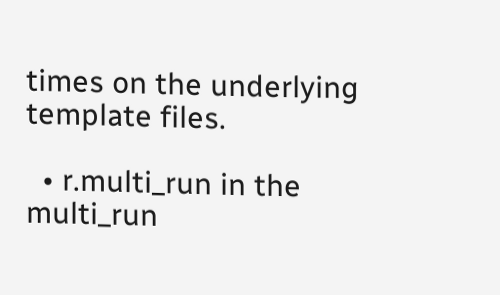times on the underlying template files.

  • r.multi_run in the multi_run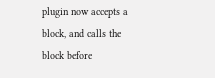plugin now accepts a block, and calls the block before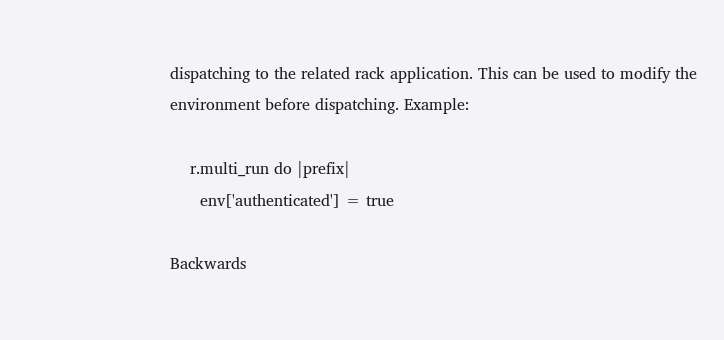dispatching to the related rack application. This can be used to modify the environment before dispatching. Example:

    r.multi_run do |prefix|
      env['authenticated'] = true

Backwards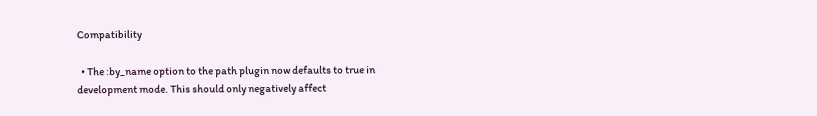Compatibility

  • The :by_name option to the path plugin now defaults to true in development mode. This should only negatively affect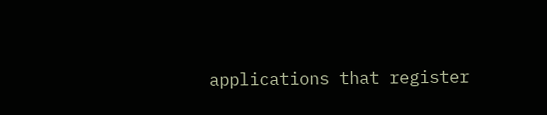applications that register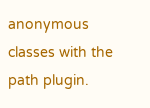anonymous classes with the path plugin.